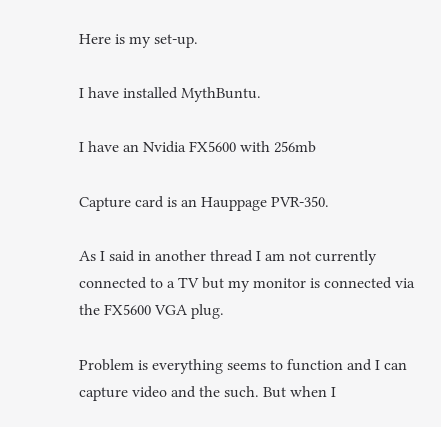Here is my set-up.

I have installed MythBuntu.

I have an Nvidia FX5600 with 256mb

Capture card is an Hauppage PVR-350.

As I said in another thread I am not currently connected to a TV but my monitor is connected via the FX5600 VGA plug.

Problem is everything seems to function and I can capture video and the such. But when I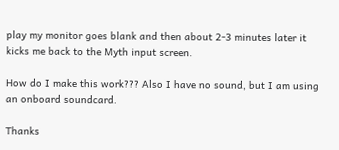play my monitor goes blank and then about 2-3 minutes later it kicks me back to the Myth input screen.

How do I make this work??? Also I have no sound, but I am using an onboard soundcard.

Thanks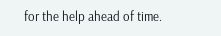for the help ahead of time.